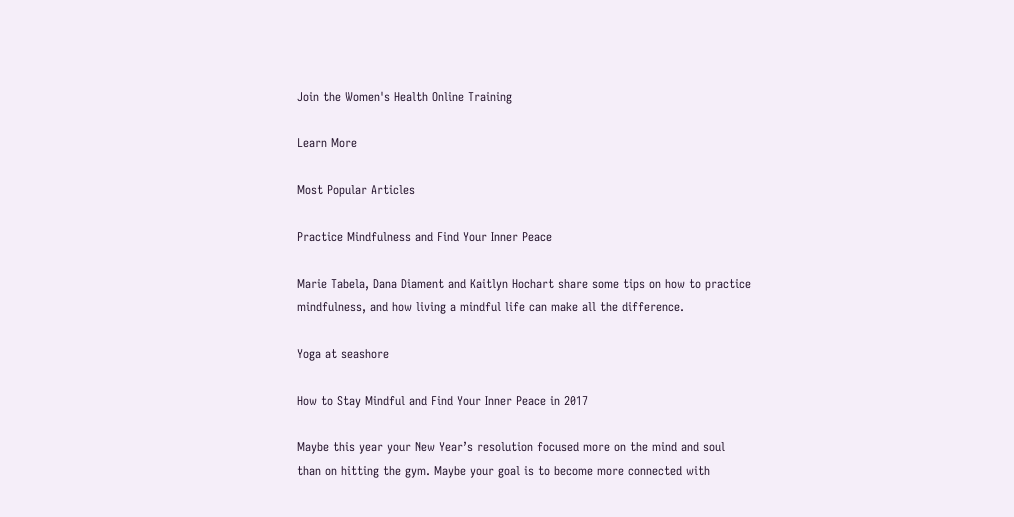Join the Women's Health Online Training

Learn More

Most Popular Articles

Practice Mindfulness and Find Your Inner Peace

Marie Tabela, Dana Diament and Kaitlyn Hochart share some tips on how to practice mindfulness, and how living a mindful life can make all the difference.

Yoga at seashore

How to Stay Mindful and Find Your Inner Peace in 2017

Maybe this year your New Year’s resolution focused more on the mind and soul than on hitting the gym. Maybe your goal is to become more connected with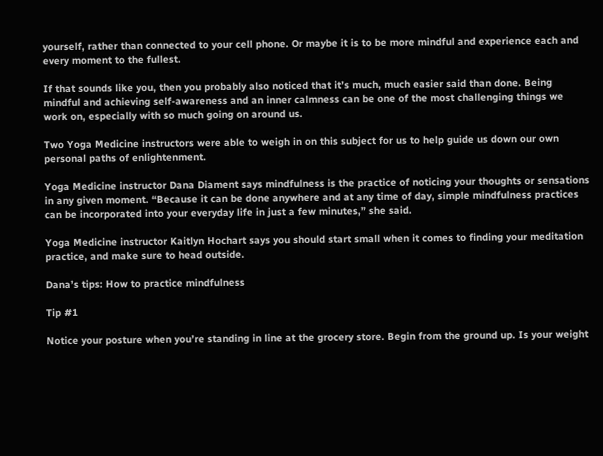yourself, rather than connected to your cell phone. Or maybe it is to be more mindful and experience each and every moment to the fullest.

If that sounds like you, then you probably also noticed that it’s much, much easier said than done. Being mindful and achieving self-awareness and an inner calmness can be one of the most challenging things we work on, especially with so much going on around us.

Two Yoga Medicine instructors were able to weigh in on this subject for us to help guide us down our own personal paths of enlightenment.

Yoga Medicine instructor Dana Diament says mindfulness is the practice of noticing your thoughts or sensations in any given moment. “Because it can be done anywhere and at any time of day, simple mindfulness practices can be incorporated into your everyday life in just a few minutes,” she said.

Yoga Medicine instructor Kaitlyn Hochart says you should start small when it comes to finding your meditation practice, and make sure to head outside.

Dana’s tips: How to practice mindfulness

Tip #1

Notice your posture when you’re standing in line at the grocery store. Begin from the ground up. Is your weight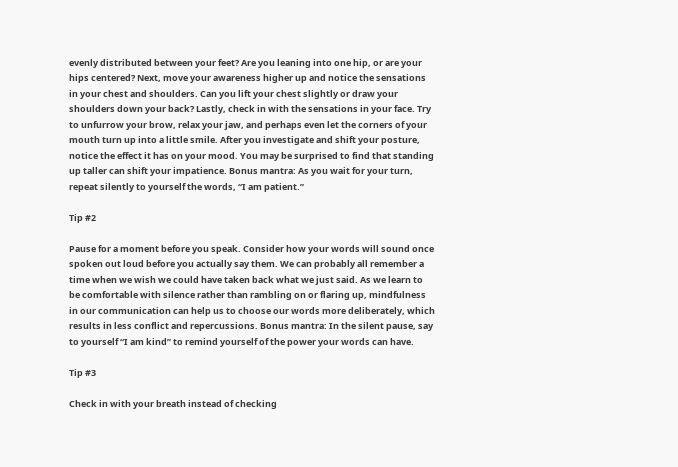evenly distributed between your feet? Are you leaning into one hip, or are your hips centered? Next, move your awareness higher up and notice the sensations in your chest and shoulders. Can you lift your chest slightly or draw your shoulders down your back? Lastly, check in with the sensations in your face. Try to unfurrow your brow, relax your jaw, and perhaps even let the corners of your mouth turn up into a little smile. After you investigate and shift your posture, notice the effect it has on your mood. You may be surprised to find that standing up taller can shift your impatience. Bonus mantra: As you wait for your turn, repeat silently to yourself the words, “I am patient.”

Tip #2

Pause for a moment before you speak. Consider how your words will sound once spoken out loud before you actually say them. We can probably all remember a time when we wish we could have taken back what we just said. As we learn to be comfortable with silence rather than rambling on or flaring up, mindfulness in our communication can help us to choose our words more deliberately, which results in less conflict and repercussions. Bonus mantra: In the silent pause, say to yourself “I am kind” to remind yourself of the power your words can have.

Tip #3

Check in with your breath instead of checking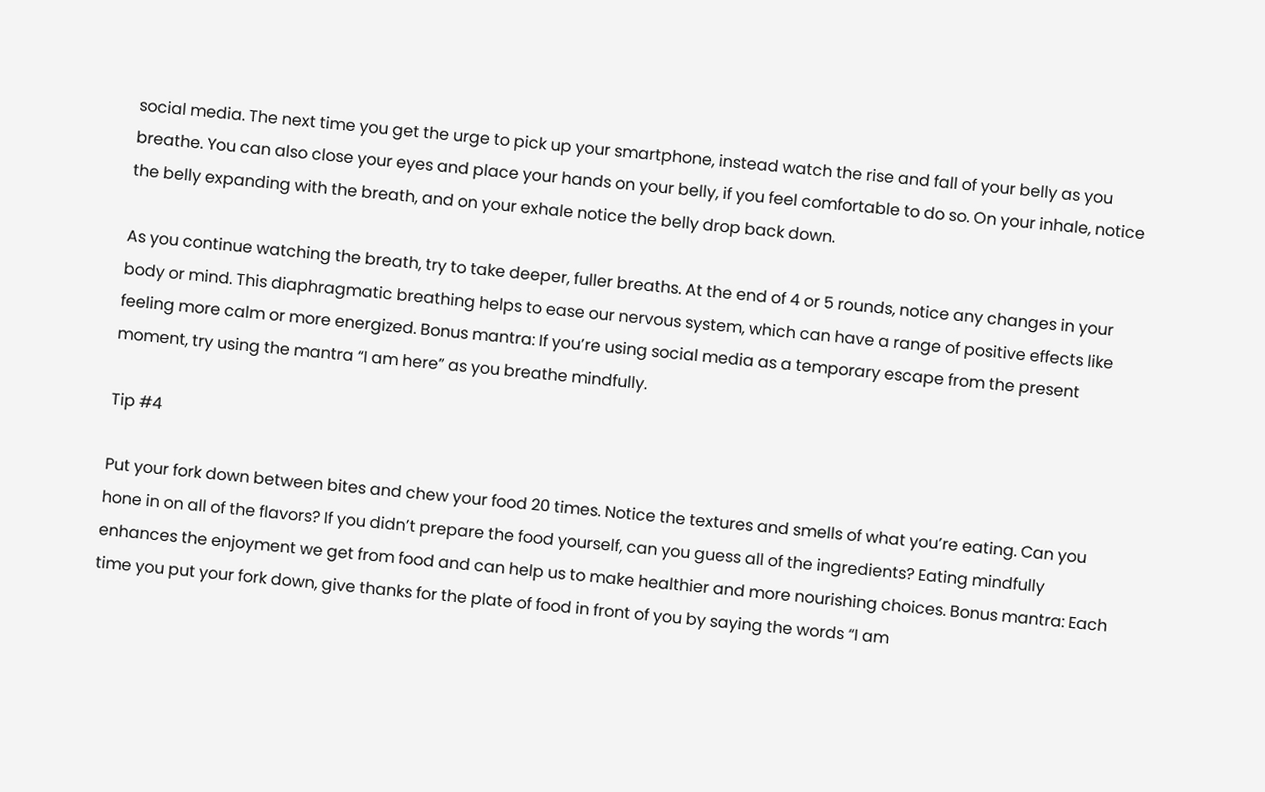social media. The next time you get the urge to pick up your smartphone, instead watch the rise and fall of your belly as you breathe. You can also close your eyes and place your hands on your belly, if you feel comfortable to do so. On your inhale, notice the belly expanding with the breath, and on your exhale notice the belly drop back down.

As you continue watching the breath, try to take deeper, fuller breaths. At the end of 4 or 5 rounds, notice any changes in your body or mind. This diaphragmatic breathing helps to ease our nervous system, which can have a range of positive effects like feeling more calm or more energized. Bonus mantra: If you’re using social media as a temporary escape from the present moment, try using the mantra “I am here” as you breathe mindfully.

Tip #4

Put your fork down between bites and chew your food 20 times. Notice the textures and smells of what you’re eating. Can you hone in on all of the flavors? If you didn’t prepare the food yourself, can you guess all of the ingredients? Eating mindfully enhances the enjoyment we get from food and can help us to make healthier and more nourishing choices. Bonus mantra: Each time you put your fork down, give thanks for the plate of food in front of you by saying the words “I am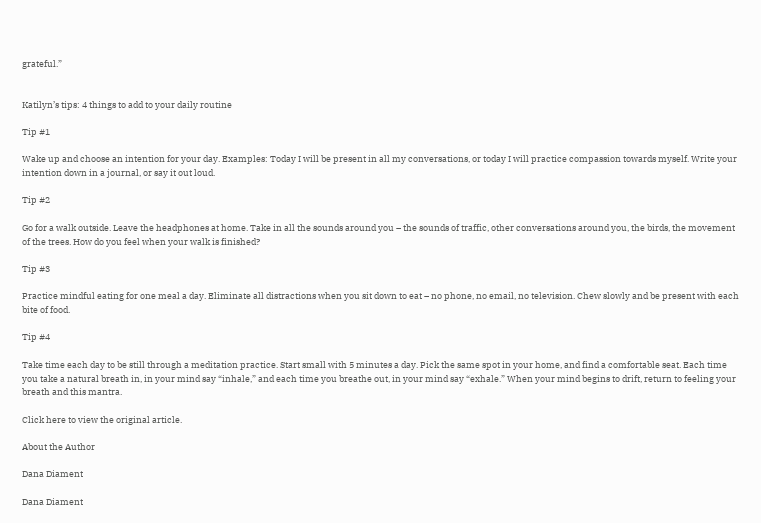grateful.”


Katilyn’s tips: 4 things to add to your daily routine

Tip #1

Wake up and choose an intention for your day. Examples: Today I will be present in all my conversations, or today I will practice compassion towards myself. Write your intention down in a journal, or say it out loud.

Tip #2

Go for a walk outside. Leave the headphones at home. Take in all the sounds around you – the sounds of traffic, other conversations around you, the birds, the movement of the trees. How do you feel when your walk is finished?

Tip #3

Practice mindful eating for one meal a day. Eliminate all distractions when you sit down to eat – no phone, no email, no television. Chew slowly and be present with each bite of food.

Tip #4

Take time each day to be still through a meditation practice. Start small with 5 minutes a day. Pick the same spot in your home, and find a comfortable seat. Each time you take a natural breath in, in your mind say “inhale,” and each time you breathe out, in your mind say “exhale.” When your mind begins to drift, return to feeling your breath and this mantra.

Click here to view the original article.

About the Author

Dana Diament

Dana Diament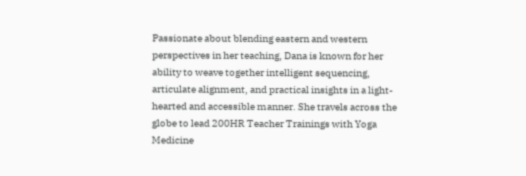Passionate about blending eastern and western perspectives in her teaching, Dana is known for her ability to weave together intelligent sequencing, articulate alignment, and practical insights in a light-hearted and accessible manner. She travels across the globe to lead 200HR Teacher Trainings with Yoga Medicine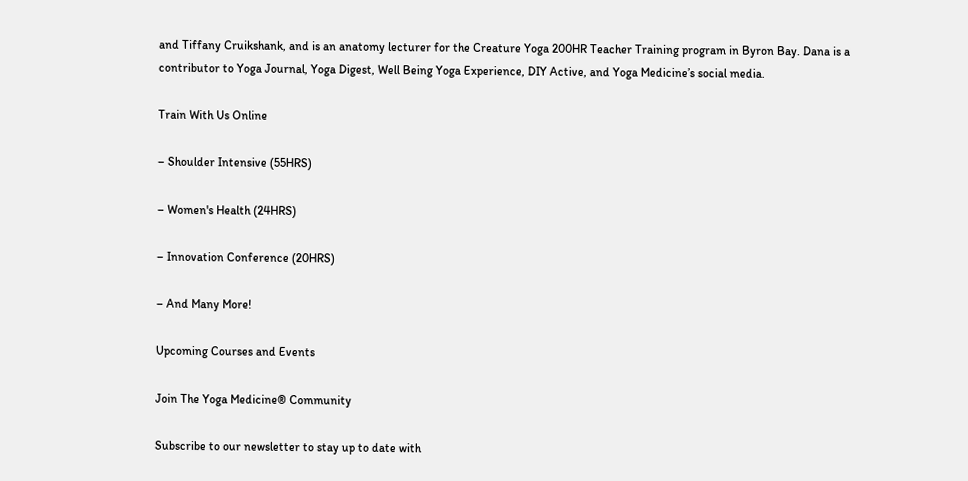and Tiffany Cruikshank, and is an anatomy lecturer for the Creature Yoga 200HR Teacher Training program in Byron Bay. Dana is a contributor to Yoga Journal, Yoga Digest, Well Being Yoga Experience, DIY Active, and Yoga Medicine’s social media.

Train With Us Online

– Shoulder Intensive (55HRS)

– Women's Health (24HRS)

– Innovation Conference (20HRS)

– And Many More!

Upcoming Courses and Events

Join The Yoga Medicine® Community

Subscribe to our newsletter to stay up to date with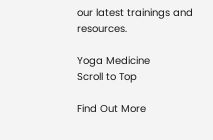our latest trainings and resources.

Yoga Medicine
Scroll to Top

Find Out More